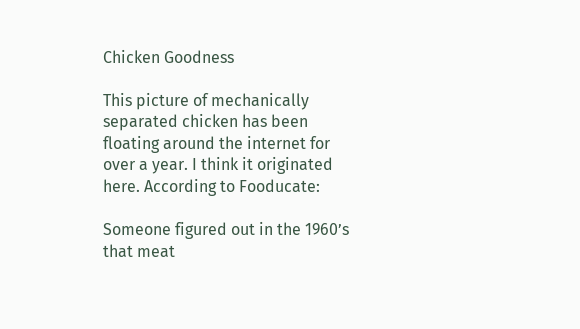Chicken Goodness

This picture of mechanically separated chicken has been floating around the internet for over a year. I think it originated here. According to Fooducate:

Someone figured out in the 1960’s that meat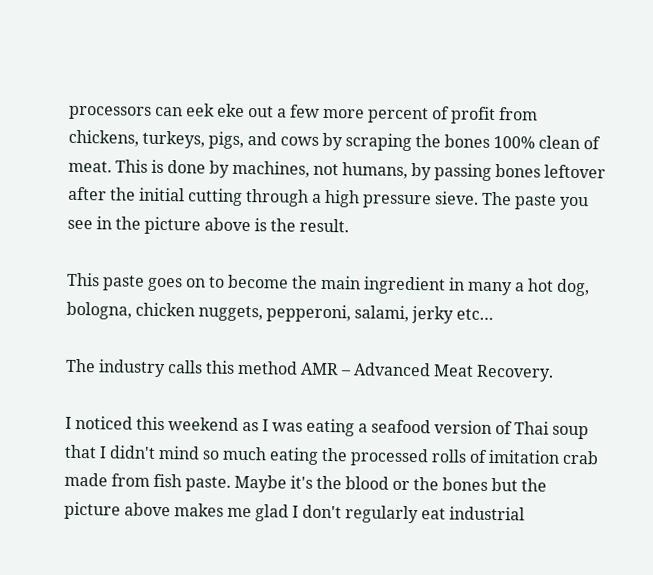processors can eek eke out a few more percent of profit from chickens, turkeys, pigs, and cows by scraping the bones 100% clean of meat. This is done by machines, not humans, by passing bones leftover after the initial cutting through a high pressure sieve. The paste you see in the picture above is the result.

This paste goes on to become the main ingredient in many a hot dog, bologna, chicken nuggets, pepperoni, salami, jerky etc…

The industry calls this method AMR – Advanced Meat Recovery.

I noticed this weekend as I was eating a seafood version of Thai soup that I didn't mind so much eating the processed rolls of imitation crab made from fish paste. Maybe it's the blood or the bones but the picture above makes me glad I don't regularly eat industrial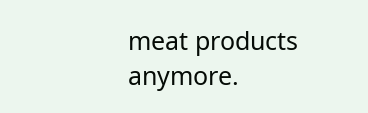meat products anymore.